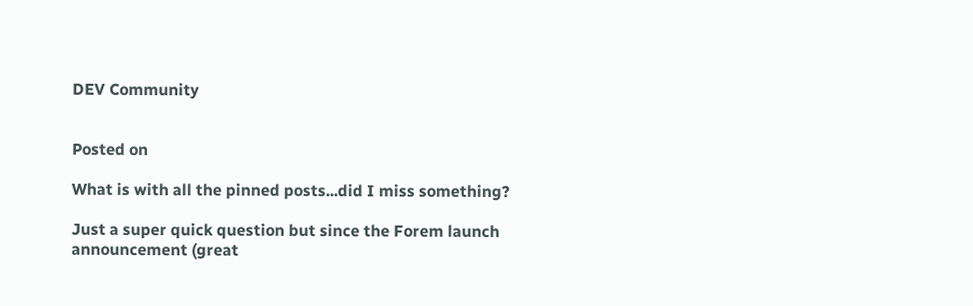DEV Community


Posted on

What is with all the pinned posts...did I miss something?

Just a super quick question but since the Forem launch announcement (great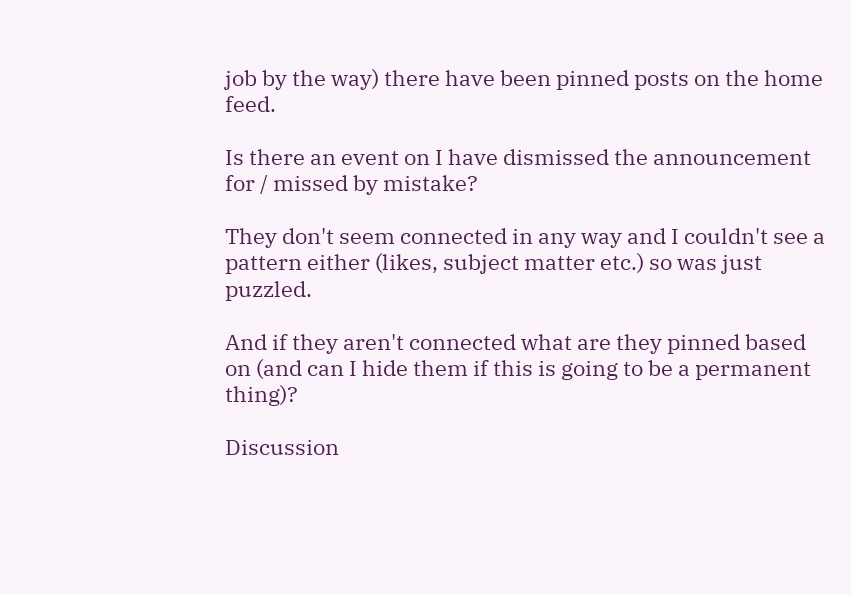job by the way) there have been pinned posts on the home feed.

Is there an event on I have dismissed the announcement for / missed by mistake?

They don't seem connected in any way and I couldn't see a pattern either (likes, subject matter etc.) so was just puzzled.

And if they aren't connected what are they pinned based on (and can I hide them if this is going to be a permanent thing)?

Discussion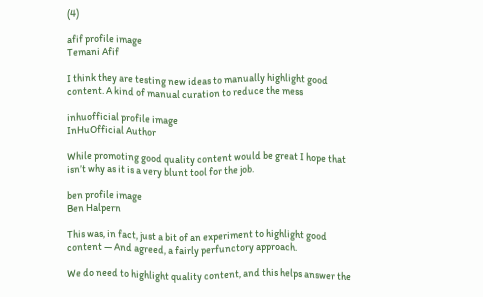(4)

afif profile image
Temani Afif

I think they are testing new ideas to manually highlight good content. A kind of manual curation to reduce the mess

inhuofficial profile image
InHuOfficial Author

While promoting good quality content would be great I hope that isn’t why as it is a very blunt tool for the job.

ben profile image
Ben Halpern

This was, in fact, just a bit of an experiment to highlight good content — And agreed, a fairly perfunctory approach.

We do need to highlight quality content, and this helps answer the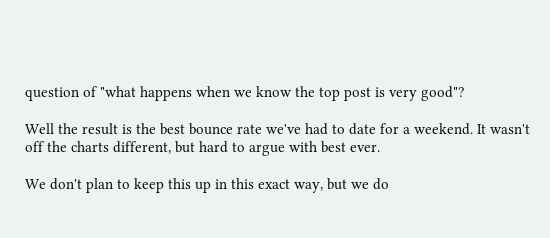question of "what happens when we know the top post is very good"?

Well the result is the best bounce rate we've had to date for a weekend. It wasn't off the charts different, but hard to argue with best ever.

We don't plan to keep this up in this exact way, but we do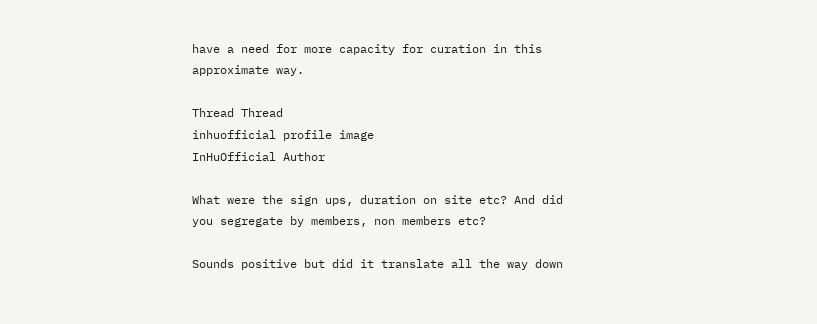have a need for more capacity for curation in this approximate way.

Thread Thread
inhuofficial profile image
InHuOfficial Author

What were the sign ups, duration on site etc? And did you segregate by members, non members etc?

Sounds positive but did it translate all the way down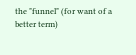the "funnel" (for want of a better term)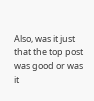Also, was it just that the top post was good or was it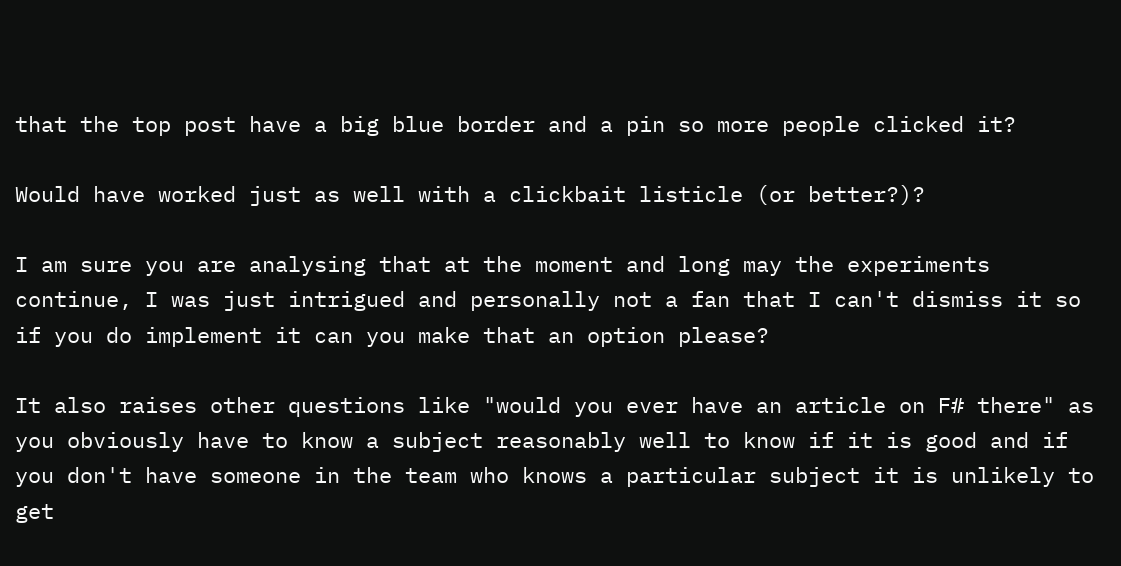that the top post have a big blue border and a pin so more people clicked it?

Would have worked just as well with a clickbait listicle (or better?)?

I am sure you are analysing that at the moment and long may the experiments continue, I was just intrigued and personally not a fan that I can't dismiss it so if you do implement it can you make that an option please?

It also raises other questions like "would you ever have an article on F# there" as you obviously have to know a subject reasonably well to know if it is good and if you don't have someone in the team who knows a particular subject it is unlikely to get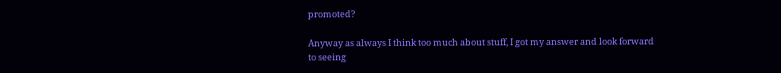promoted?

Anyway as always I think too much about stuff, I got my answer and look forward to seeing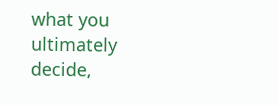what you ultimately decide,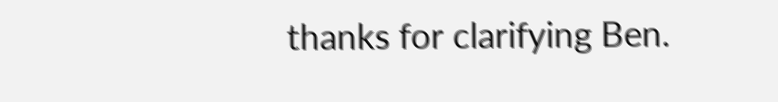thanks for clarifying Ben.